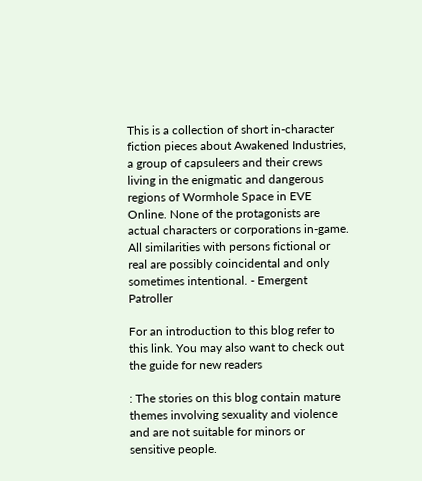This is a collection of short in-character fiction pieces about Awakened Industries, a group of capsuleers and their crews living in the enigmatic and dangerous regions of Wormhole Space in EVE Online. None of the protagonists are actual characters or corporations in-game. All similarities with persons fictional or real are possibly coincidental and only sometimes intentional. - Emergent Patroller

For an introduction to this blog refer to this link. You may also want to check out the guide for new readers

: The stories on this blog contain mature themes involving sexuality and violence and are not suitable for minors or sensitive people.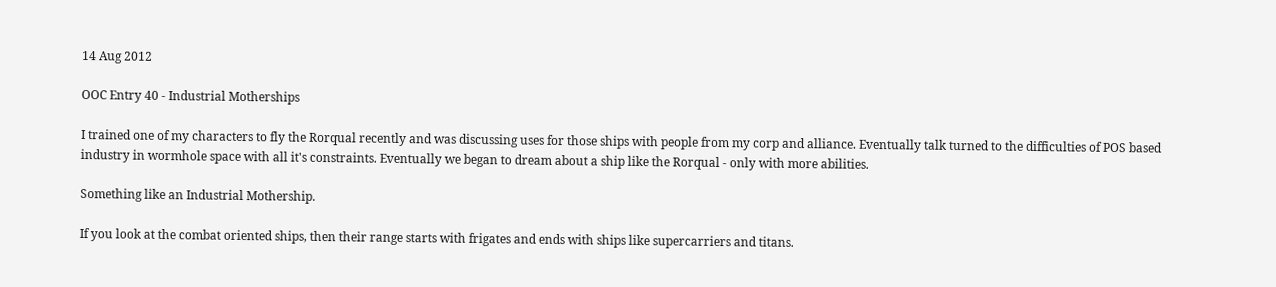14 Aug 2012

OOC Entry 40 - Industrial Motherships

I trained one of my characters to fly the Rorqual recently and was discussing uses for those ships with people from my corp and alliance. Eventually talk turned to the difficulties of POS based industry in wormhole space with all it's constraints. Eventually we began to dream about a ship like the Rorqual - only with more abilities.

Something like an Industrial Mothership.

If you look at the combat oriented ships, then their range starts with frigates and ends with ships like supercarriers and titans.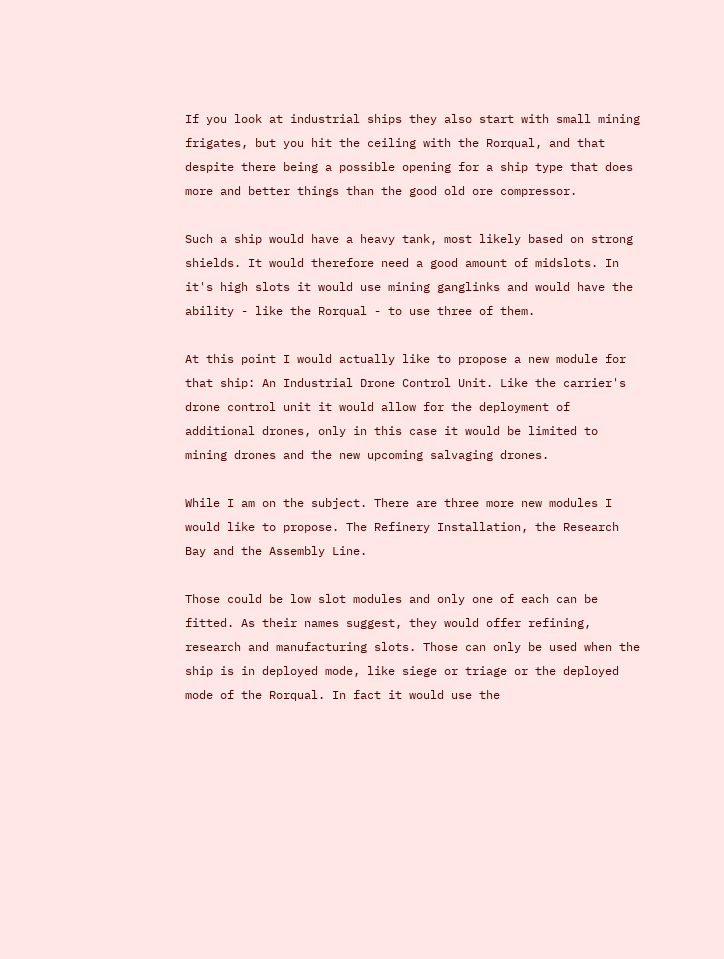If you look at industrial ships they also start with small mining frigates, but you hit the ceiling with the Rorqual, and that despite there being a possible opening for a ship type that does more and better things than the good old ore compressor.

Such a ship would have a heavy tank, most likely based on strong shields. It would therefore need a good amount of midslots. In it's high slots it would use mining ganglinks and would have the ability - like the Rorqual - to use three of them.

At this point I would actually like to propose a new module for that ship: An Industrial Drone Control Unit. Like the carrier's drone control unit it would allow for the deployment of additional drones, only in this case it would be limited to mining drones and the new upcoming salvaging drones.

While I am on the subject. There are three more new modules I would like to propose. The Refinery Installation, the Research Bay and the Assembly Line.

Those could be low slot modules and only one of each can be fitted. As their names suggest, they would offer refining, research and manufacturing slots. Those can only be used when the ship is in deployed mode, like siege or triage or the deployed mode of the Rorqual. In fact it would use the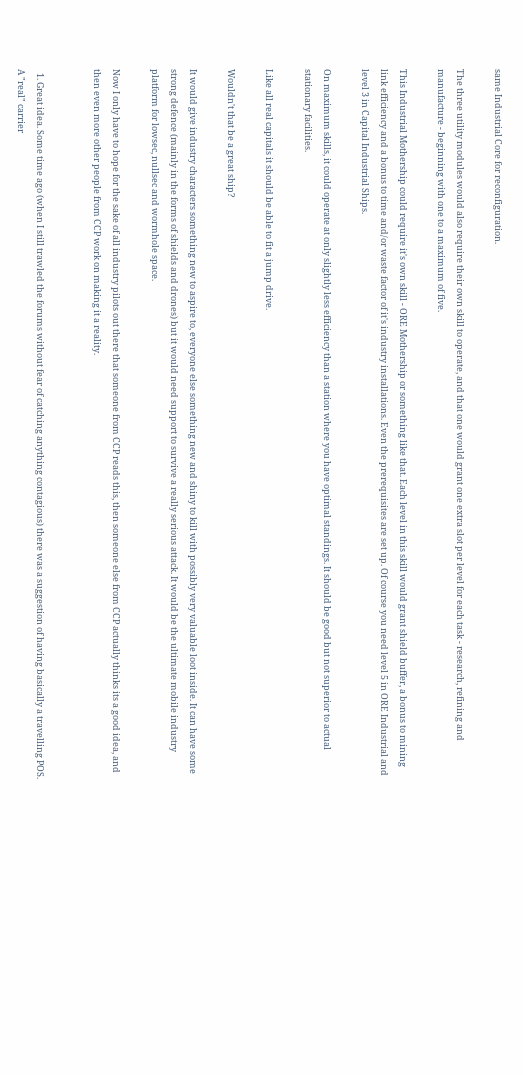same Industrial Core for reconfiguration.

The three utility modules would also require their own skill to operate, and that one would grant one extra slot per level for each task - research, refining and manufacture - beginning with one to a maximum of five.

This Industrial Mothership could require it's own skill - ORE Mothership or something like that. Each level in this skill would grant shield buffer, a bonus to mining link efficiency and a bonus to time and/or waste factor of it's industry installations. Even the prerequisites are set up. Of course you need level 5 in ORE Industrial and level 3 in Capital Industrial Ships.

On maximum skills, it could operate at only slightly less efficiency than a station where you have optimal standings. It should be good but not superior to actual stationary facilities.

Like all real capitals it should be able to fit a jump drive.

Wouldn't that be a great ship?

It would give industry characters something new to aspire to, everyone else something new and shiny to kill with possibly very valuable loot inside. It can have some strong defence (mainly in the forms of shields and drones) but it would need support to survive a really serious attack. It would be the ultimate mobile industry platform for lowsec, nullsec and wormhole space.

Now I only have to hope for the sake of all industry pilots out there that someone from CCP reads this, then someone else from CCP actually thinks its a good idea, and then even more other people from CCP work on making it a reality.


  1. Great idea. Some time ago (when I still trawled the forums without fear of catching anything contagious) there was a suggestion of having basically a travelling POS. A "real" carrier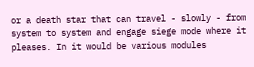or a death star that can travel - slowly - from system to system and engage siege mode where it pleases. In it would be various modules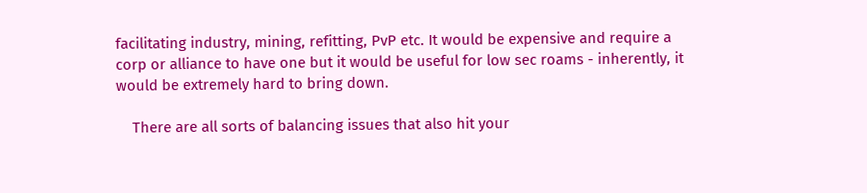facilitating industry, mining, refitting, PvP etc. It would be expensive and require a corp or alliance to have one but it would be useful for low sec roams - inherently, it would be extremely hard to bring down.

    There are all sorts of balancing issues that also hit your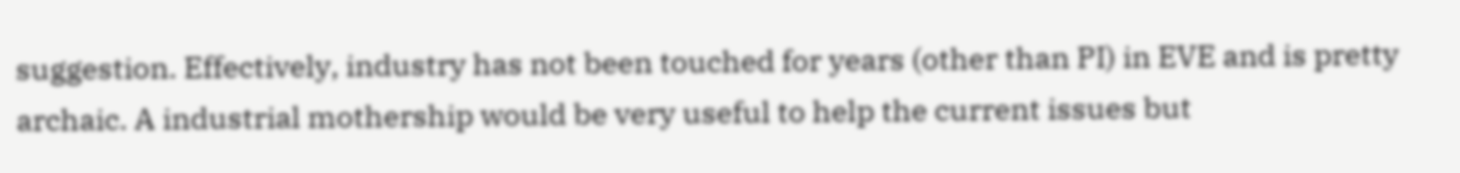suggestion. Effectively, industry has not been touched for years (other than PI) in EVE and is pretty archaic. A industrial mothership would be very useful to help the current issues but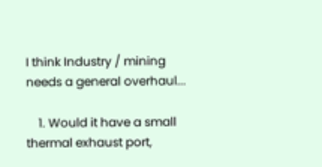I think Industry / mining needs a general overhaul...

    1. Would it have a small thermal exhaust port,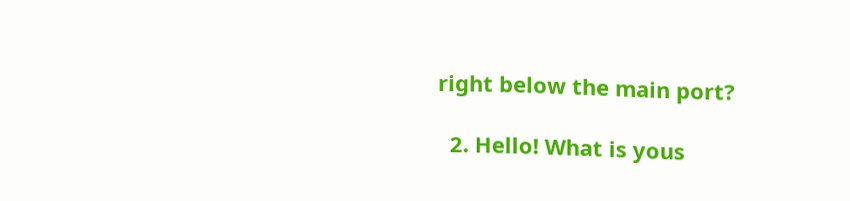right below the main port?

  2. Hello! What is yous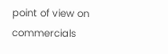point of view on commercials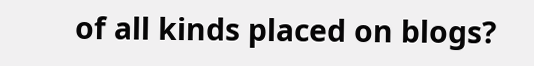of all kinds placed on blogs?